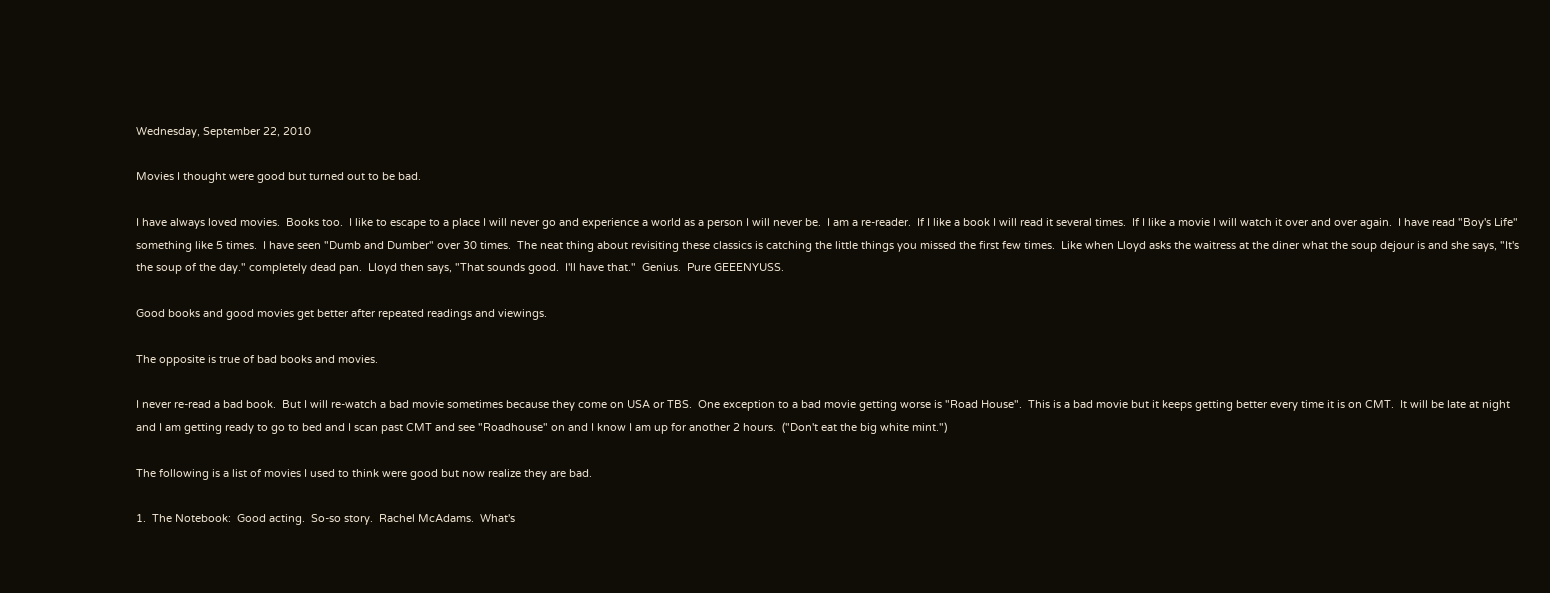Wednesday, September 22, 2010

Movies I thought were good but turned out to be bad.

I have always loved movies.  Books too.  I like to escape to a place I will never go and experience a world as a person I will never be.  I am a re-reader.  If I like a book I will read it several times.  If I like a movie I will watch it over and over again.  I have read "Boy's Life" something like 5 times.  I have seen "Dumb and Dumber" over 30 times.  The neat thing about revisiting these classics is catching the little things you missed the first few times.  Like when Lloyd asks the waitress at the diner what the soup dejour is and she says, "It's the soup of the day." completely dead pan.  Lloyd then says, "That sounds good.  I'll have that."  Genius.  Pure GEEENYUSS.

Good books and good movies get better after repeated readings and viewings.

The opposite is true of bad books and movies.

I never re-read a bad book.  But I will re-watch a bad movie sometimes because they come on USA or TBS.  One exception to a bad movie getting worse is "Road House".  This is a bad movie but it keeps getting better every time it is on CMT.  It will be late at night and I am getting ready to go to bed and I scan past CMT and see "Roadhouse" on and I know I am up for another 2 hours.  ("Don't eat the big white mint.")

The following is a list of movies I used to think were good but now realize they are bad.

1.  The Notebook:  Good acting.  So-so story.  Rachel McAdams.  What's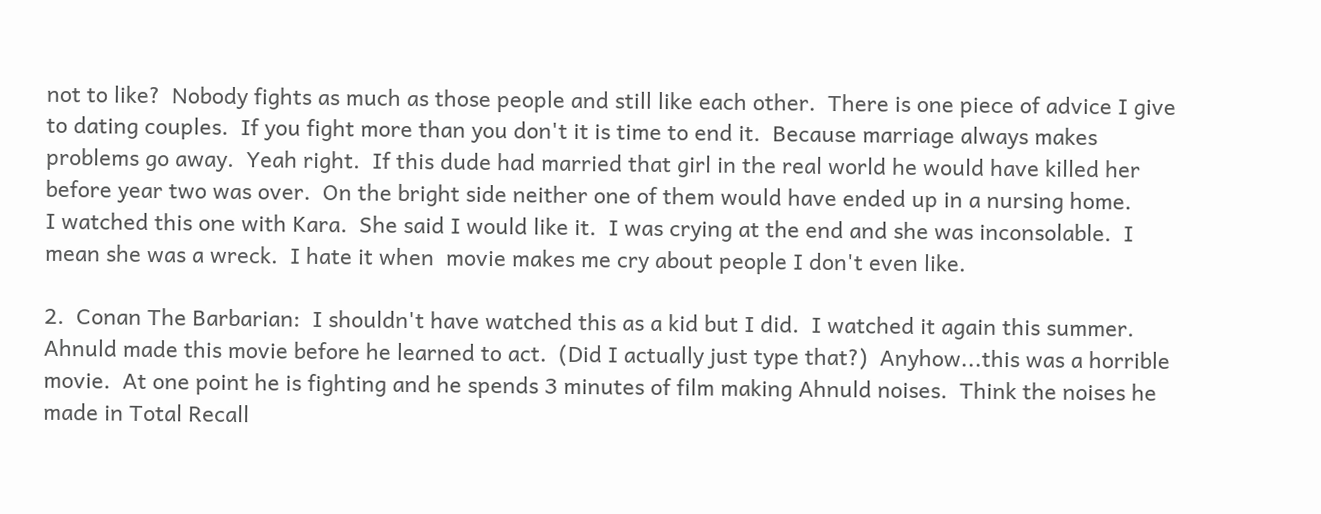not to like?  Nobody fights as much as those people and still like each other.  There is one piece of advice I give to dating couples.  If you fight more than you don't it is time to end it.  Because marriage always makes problems go away.  Yeah right.  If this dude had married that girl in the real world he would have killed her before year two was over.  On the bright side neither one of them would have ended up in a nursing home.
I watched this one with Kara.  She said I would like it.  I was crying at the end and she was inconsolable.  I mean she was a wreck.  I hate it when  movie makes me cry about people I don't even like.

2.  Conan The Barbarian:  I shouldn't have watched this as a kid but I did.  I watched it again this summer.  Ahnuld made this movie before he learned to act.  (Did I actually just type that?)  Anyhow...this was a horrible movie.  At one point he is fighting and he spends 3 minutes of film making Ahnuld noises.  Think the noises he made in Total Recall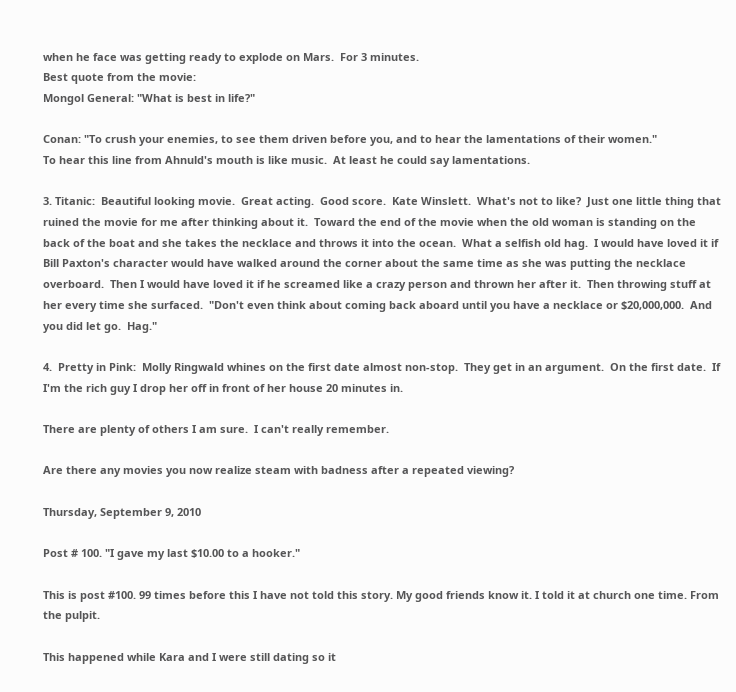when he face was getting ready to explode on Mars.  For 3 minutes.
Best quote from the movie:
Mongol General: "What is best in life?"

Conan: "To crush your enemies, to see them driven before you, and to hear the lamentations of their women."
To hear this line from Ahnuld's mouth is like music.  At least he could say lamentations.

3. Titanic:  Beautiful looking movie.  Great acting.  Good score.  Kate Winslett.  What's not to like?  Just one little thing that ruined the movie for me after thinking about it.  Toward the end of the movie when the old woman is standing on the back of the boat and she takes the necklace and throws it into the ocean.  What a selfish old hag.  I would have loved it if Bill Paxton's character would have walked around the corner about the same time as she was putting the necklace overboard.  Then I would have loved it if he screamed like a crazy person and thrown her after it.  Then throwing stuff at her every time she surfaced.  "Don't even think about coming back aboard until you have a necklace or $20,000,000.  And you did let go.  Hag."

4.  Pretty in Pink:  Molly Ringwald whines on the first date almost non-stop.  They get in an argument.  On the first date.  If I'm the rich guy I drop her off in front of her house 20 minutes in.

There are plenty of others I am sure.  I can't really remember.

Are there any movies you now realize steam with badness after a repeated viewing?

Thursday, September 9, 2010

Post # 100. "I gave my last $10.00 to a hooker."

This is post #100. 99 times before this I have not told this story. My good friends know it. I told it at church one time. From the pulpit.

This happened while Kara and I were still dating so it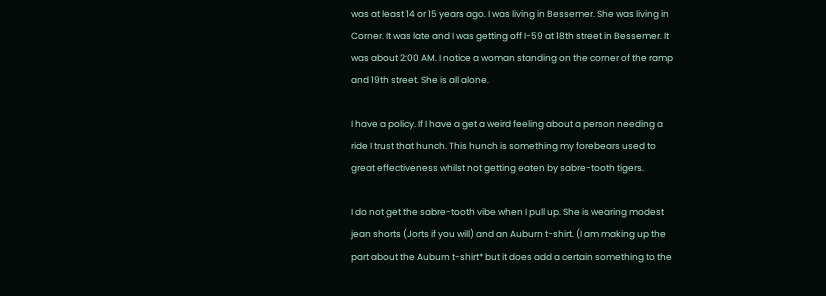was at least 14 or 15 years ago. I was living in Bessemer. She was living in Corner. It was late and I was getting off I-59 at 18th street in Bessemer. It was about 2:00 AM. I notice a woman standing on the corner of the ramp and 19th street. She is all alone.

I have a policy. If I have a get a weird feeling about a person needing a ride I trust that hunch. This hunch is something my forebears used to great effectiveness whilst not getting eaten by sabre-tooth tigers.

I do not get the sabre-tooth vibe when I pull up. She is wearing modest jean shorts (Jorts if you will) and an Auburn t-shirt. (I am making up the part about the Auburn t-shirt* but it does add a certain something to the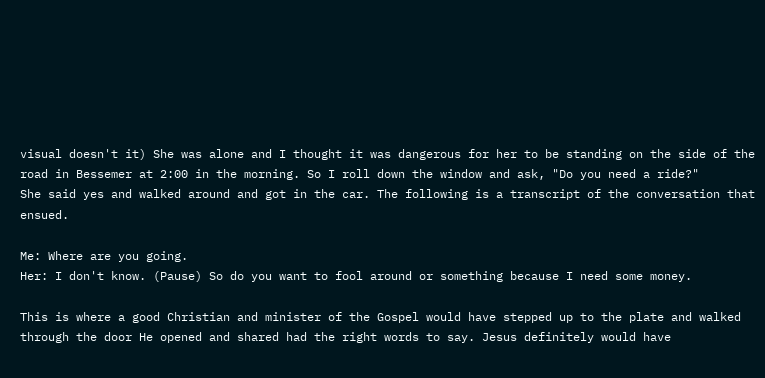visual doesn't it) She was alone and I thought it was dangerous for her to be standing on the side of the road in Bessemer at 2:00 in the morning. So I roll down the window and ask, "Do you need a ride?"
She said yes and walked around and got in the car. The following is a transcript of the conversation that ensued.

Me: Where are you going.
Her: I don't know. (Pause) So do you want to fool around or something because I need some money.

This is where a good Christian and minister of the Gospel would have stepped up to the plate and walked through the door He opened and shared had the right words to say. Jesus definitely would have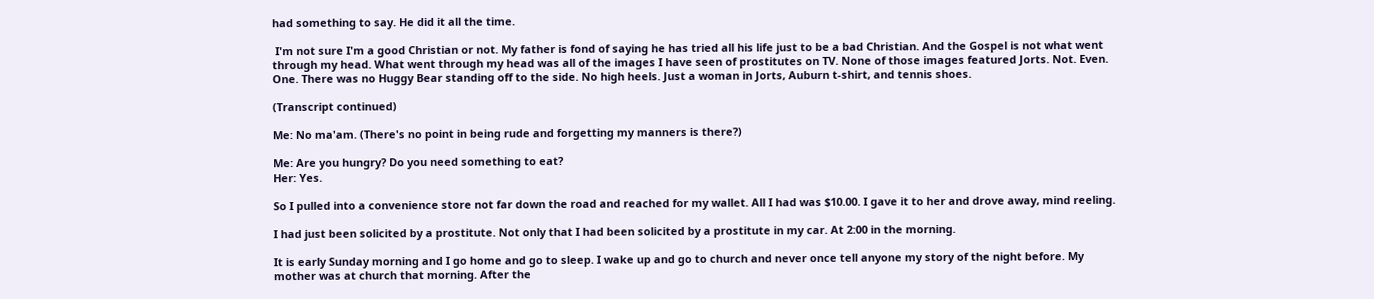had something to say. He did it all the time.

 I'm not sure I'm a good Christian or not. My father is fond of saying he has tried all his life just to be a bad Christian. And the Gospel is not what went through my head. What went through my head was all of the images I have seen of prostitutes on TV. None of those images featured Jorts. Not. Even. One. There was no Huggy Bear standing off to the side. No high heels. Just a woman in Jorts, Auburn t-shirt, and tennis shoes.

(Transcript continued)

Me: No ma'am. (There's no point in being rude and forgetting my manners is there?)

Me: Are you hungry? Do you need something to eat?
Her: Yes.

So I pulled into a convenience store not far down the road and reached for my wallet. All I had was $10.00. I gave it to her and drove away, mind reeling.

I had just been solicited by a prostitute. Not only that I had been solicited by a prostitute in my car. At 2:00 in the morning.

It is early Sunday morning and I go home and go to sleep. I wake up and go to church and never once tell anyone my story of the night before. My mother was at church that morning. After the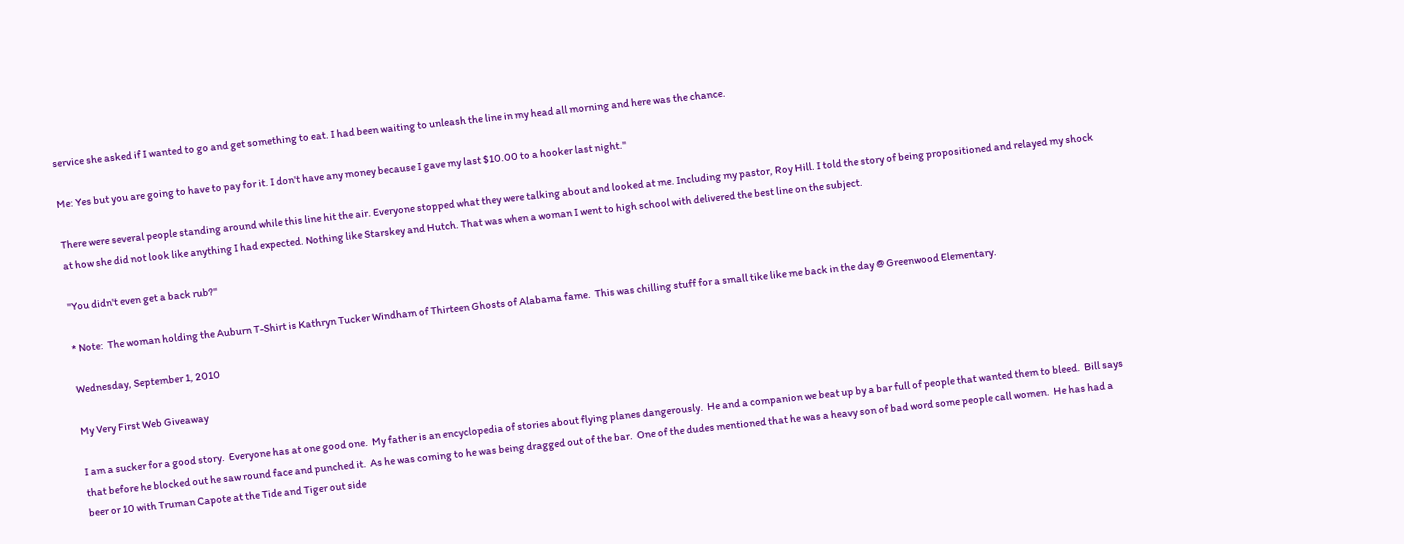service she asked if I wanted to go and get something to eat. I had been waiting to unleash the line in my head all morning and here was the chance.

Me: Yes but you are going to have to pay for it. I don't have any money because I gave my last $10.00 to a hooker last night."

There were several people standing around while this line hit the air. Everyone stopped what they were talking about and looked at me. Including my pastor, Roy Hill. I told the story of being propositioned and relayed my shock at how she did not look like anything I had expected. Nothing like Starskey and Hutch. That was when a woman I went to high school with delivered the best line on the subject.

"You didn't even get a back rub?"

* Note:  The woman holding the Auburn T-Shirt is Kathryn Tucker Windham of Thirteen Ghosts of Alabama fame.  This was chilling stuff for a small tike like me back in the day @ Greenwood Elementary.

Wednesday, September 1, 2010

My Very First Web Giveaway

I am a sucker for a good story.  Everyone has at one good one.  My father is an encyclopedia of stories about flying planes dangerously.  He and a companion we beat up by a bar full of people that wanted them to bleed.  Bill says that before he blocked out he saw round face and punched it.  As he was coming to he was being dragged out of the bar.  One of the dudes mentioned that he was a heavy son of bad word some people call women.  He has had a beer or 10 with Truman Capote at the Tide and Tiger out side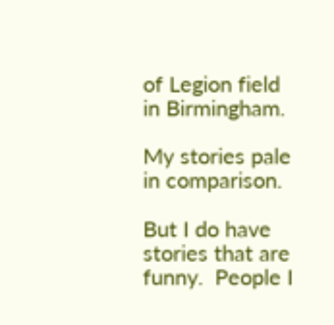of Legion field in Birmingham.

My stories pale in comparison.

But I do have stories that are funny.  People I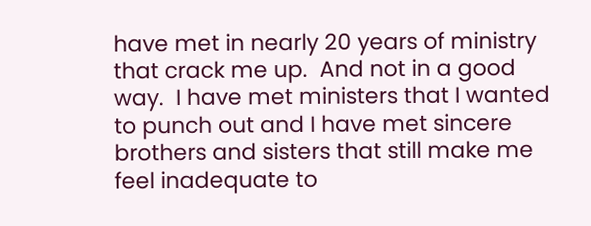have met in nearly 20 years of ministry that crack me up.  And not in a good way.  I have met ministers that I wanted to punch out and I have met sincere brothers and sisters that still make me feel inadequate to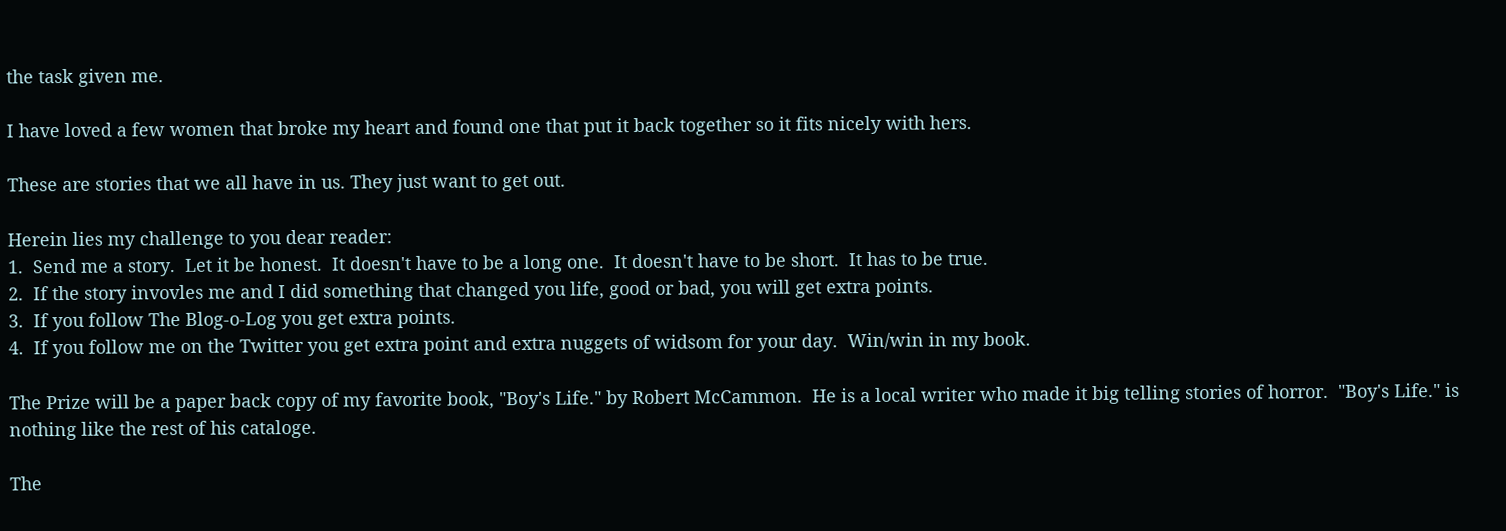the task given me.

I have loved a few women that broke my heart and found one that put it back together so it fits nicely with hers.

These are stories that we all have in us. They just want to get out.

Herein lies my challenge to you dear reader:
1.  Send me a story.  Let it be honest.  It doesn't have to be a long one.  It doesn't have to be short.  It has to be true.
2.  If the story invovles me and I did something that changed you life, good or bad, you will get extra points.
3.  If you follow The Blog-o-Log you get extra points.
4.  If you follow me on the Twitter you get extra point and extra nuggets of widsom for your day.  Win/win in my book.

The Prize will be a paper back copy of my favorite book, "Boy's Life." by Robert McCammon.  He is a local writer who made it big telling stories of horror.  "Boy's Life." is nothing like the rest of his cataloge.

The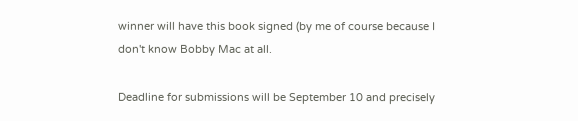winner will have this book signed (by me of course because I don't know Bobby Mac at all.

Deadline for submissions will be September 10 and precisely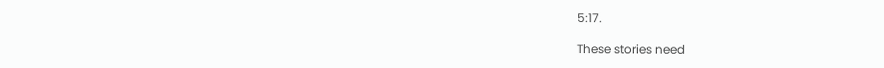5:17.

These stories need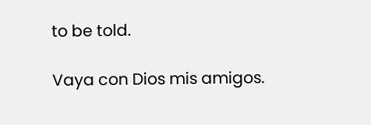to be told.

Vaya con Dios mis amigos.